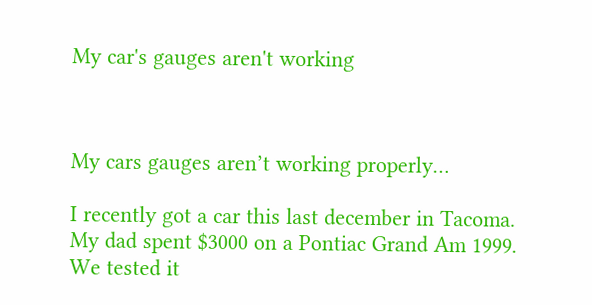My car's gauges aren't working



My cars gauges aren’t working properly…

I recently got a car this last december in Tacoma. My dad spent $3000 on a Pontiac Grand Am 1999. We tested it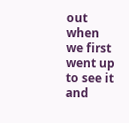out when we first went up to see it and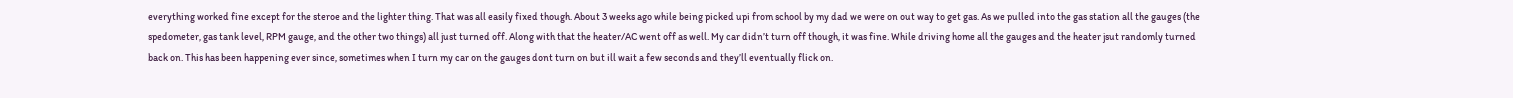everything worked fine except for the steroe and the lighter thing. That was all easily fixed though. About 3 weeks ago while being picked upi from school by my dad we were on out way to get gas. As we pulled into the gas station all the gauges (the spedometer, gas tank level, RPM gauge, and the other two things) all just turned off. Along with that the heater/AC went off as well. My car didn’t turn off though, it was fine. While driving home all the gauges and the heater jsut randomly turned back on. This has been happening ever since, sometimes when I turn my car on the gauges dont turn on but ill wait a few seconds and they’ll eventually flick on.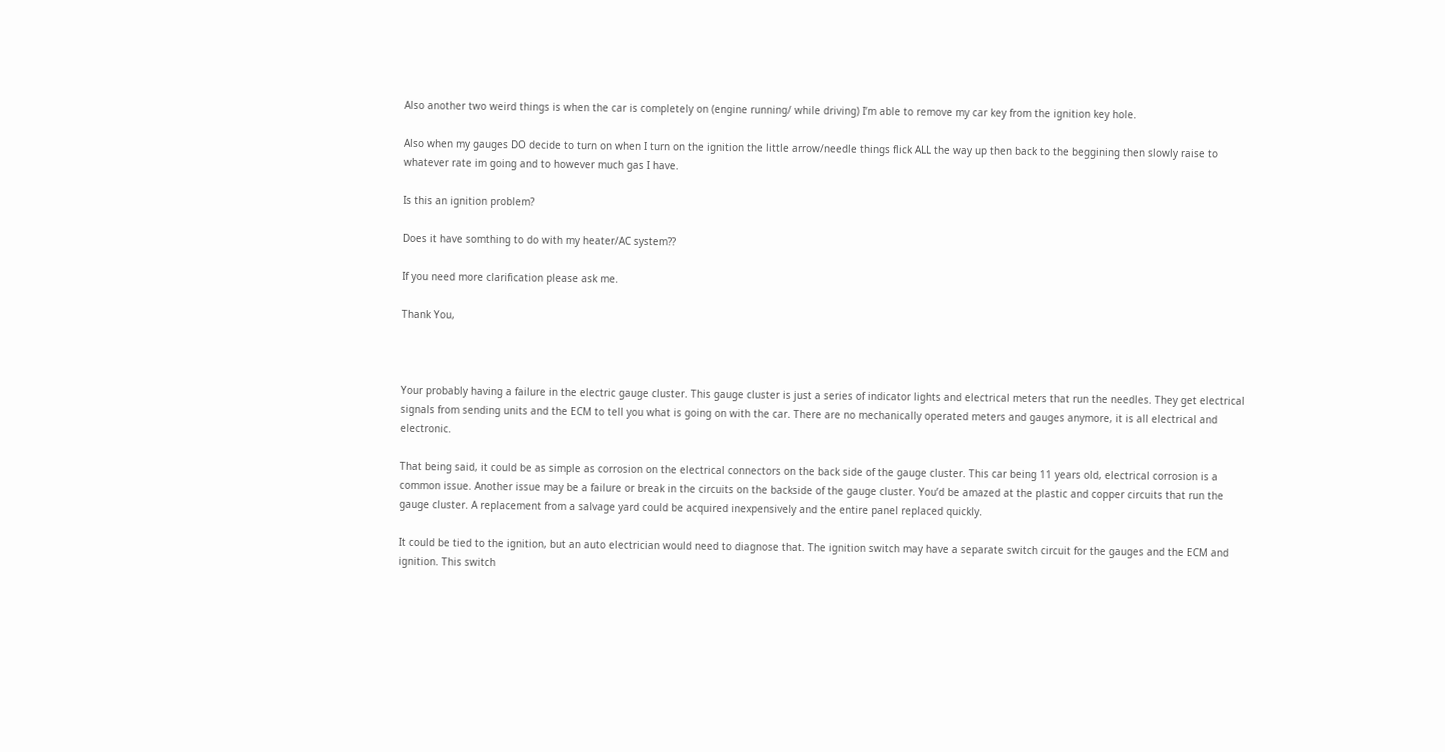Also another two weird things is when the car is completely on (engine running/ while driving) I’m able to remove my car key from the ignition key hole.

Also when my gauges DO decide to turn on when I turn on the ignition the little arrow/needle things flick ALL the way up then back to the beggining then slowly raise to whatever rate im going and to however much gas I have.

Is this an ignition problem?

Does it have somthing to do with my heater/AC system??

If you need more clarification please ask me.

Thank You,



Your probably having a failure in the electric gauge cluster. This gauge cluster is just a series of indicator lights and electrical meters that run the needles. They get electrical signals from sending units and the ECM to tell you what is going on with the car. There are no mechanically operated meters and gauges anymore, it is all electrical and electronic.

That being said, it could be as simple as corrosion on the electrical connectors on the back side of the gauge cluster. This car being 11 years old, electrical corrosion is a common issue. Another issue may be a failure or break in the circuits on the backside of the gauge cluster. You’d be amazed at the plastic and copper circuits that run the gauge cluster. A replacement from a salvage yard could be acquired inexpensively and the entire panel replaced quickly.

It could be tied to the ignition, but an auto electrician would need to diagnose that. The ignition switch may have a separate switch circuit for the gauges and the ECM and ignition. This switch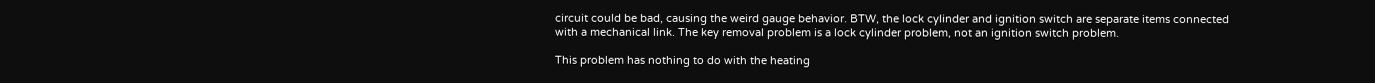circuit could be bad, causing the weird gauge behavior. BTW, the lock cylinder and ignition switch are separate items connected with a mechanical link. The key removal problem is a lock cylinder problem, not an ignition switch problem.

This problem has nothing to do with the heating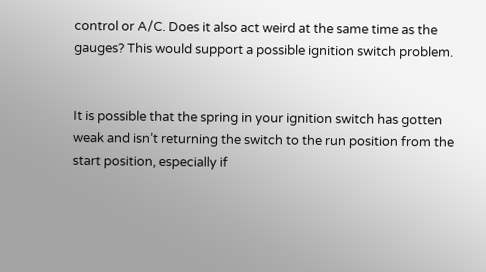control or A/C. Does it also act weird at the same time as the gauges? This would support a possible ignition switch problem.


It is possible that the spring in your ignition switch has gotten weak and isn’t returning the switch to the run position from the start position, especially if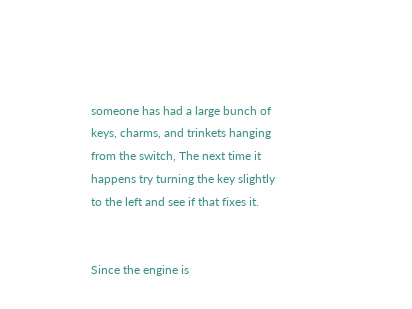someone has had a large bunch of keys, charms, and trinkets hanging from the switch, The next time it happens try turning the key slightly to the left and see if that fixes it.


Since the engine is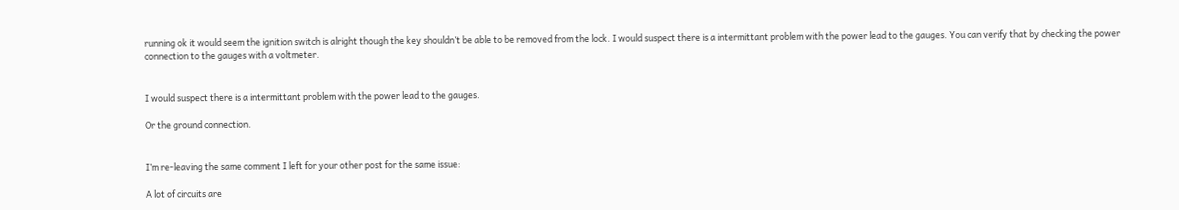running ok it would seem the ignition switch is alright though the key shouldn’t be able to be removed from the lock. I would suspect there is a intermittant problem with the power lead to the gauges. You can verify that by checking the power connection to the gauges with a voltmeter.


I would suspect there is a intermittant problem with the power lead to the gauges.

Or the ground connection.


I’m re-leaving the same comment I left for your other post for the same issue:

A lot of circuits are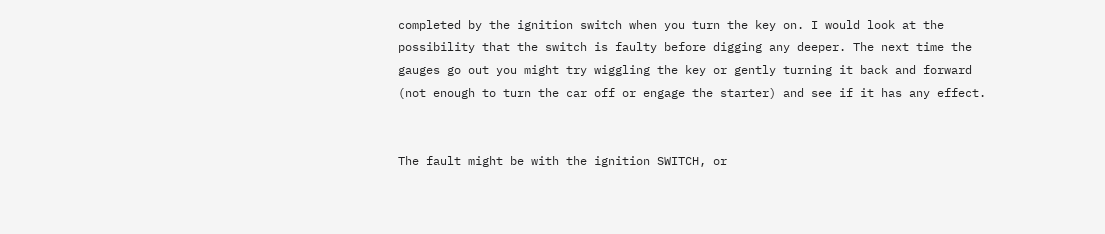completed by the ignition switch when you turn the key on. I would look at the possibility that the switch is faulty before digging any deeper. The next time the gauges go out you might try wiggling the key or gently turning it back and forward (not enough to turn the car off or engage the starter) and see if it has any effect.


The fault might be with the ignition SWITCH, or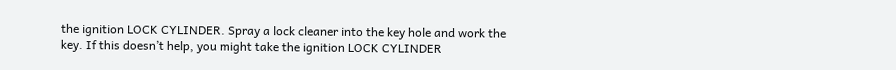the ignition LOCK CYLINDER. Spray a lock cleaner into the key hole and work the key. If this doesn’t help, you might take the ignition LOCK CYLINDER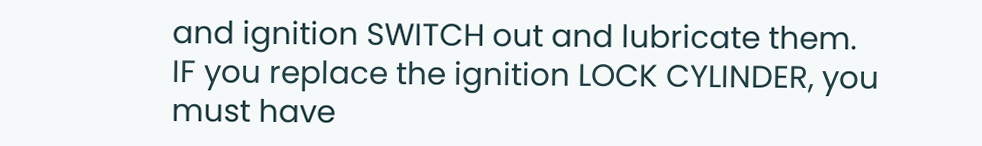and ignition SWITCH out and lubricate them.
IF you replace the ignition LOCK CYLINDER, you must have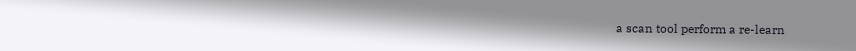a scan tool perform a re-learn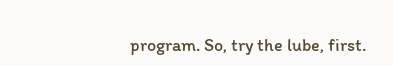program. So, try the lube, first.